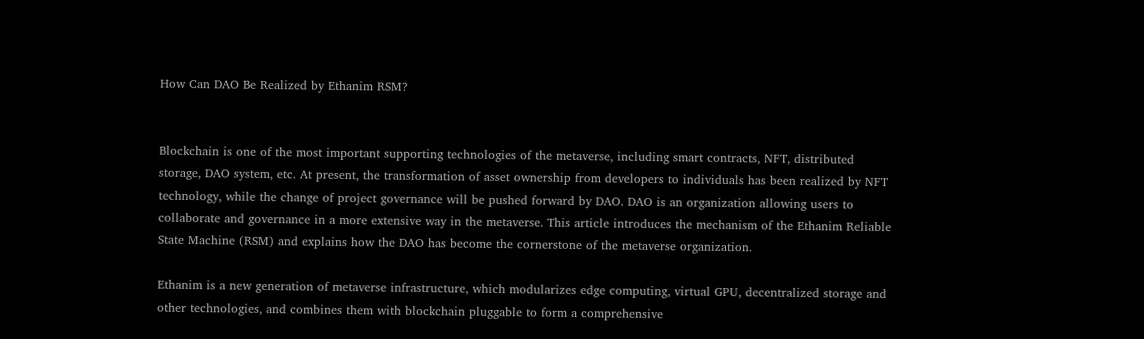How Can DAO Be Realized by Ethanim RSM?


Blockchain is one of the most important supporting technologies of the metaverse, including smart contracts, NFT, distributed storage, DAO system, etc. At present, the transformation of asset ownership from developers to individuals has been realized by NFT technology, while the change of project governance will be pushed forward by DAO. DAO is an organization allowing users to collaborate and governance in a more extensive way in the metaverse. This article introduces the mechanism of the Ethanim Reliable State Machine (RSM) and explains how the DAO has become the cornerstone of the metaverse organization.

Ethanim is a new generation of metaverse infrastructure, which modularizes edge computing, virtual GPU, decentralized storage and other technologies, and combines them with blockchain pluggable to form a comprehensive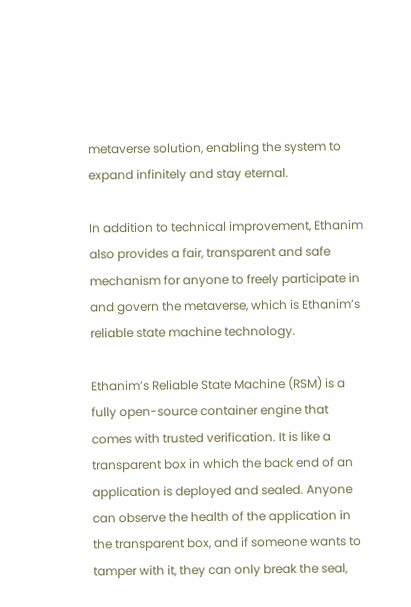metaverse solution, enabling the system to expand infinitely and stay eternal.

In addition to technical improvement, Ethanim also provides a fair, transparent and safe mechanism for anyone to freely participate in and govern the metaverse, which is Ethanim’s reliable state machine technology.

Ethanim’s Reliable State Machine (RSM) is a fully open-source container engine that comes with trusted verification. It is like a transparent box in which the back end of an application is deployed and sealed. Anyone can observe the health of the application in the transparent box, and if someone wants to tamper with it, they can only break the seal,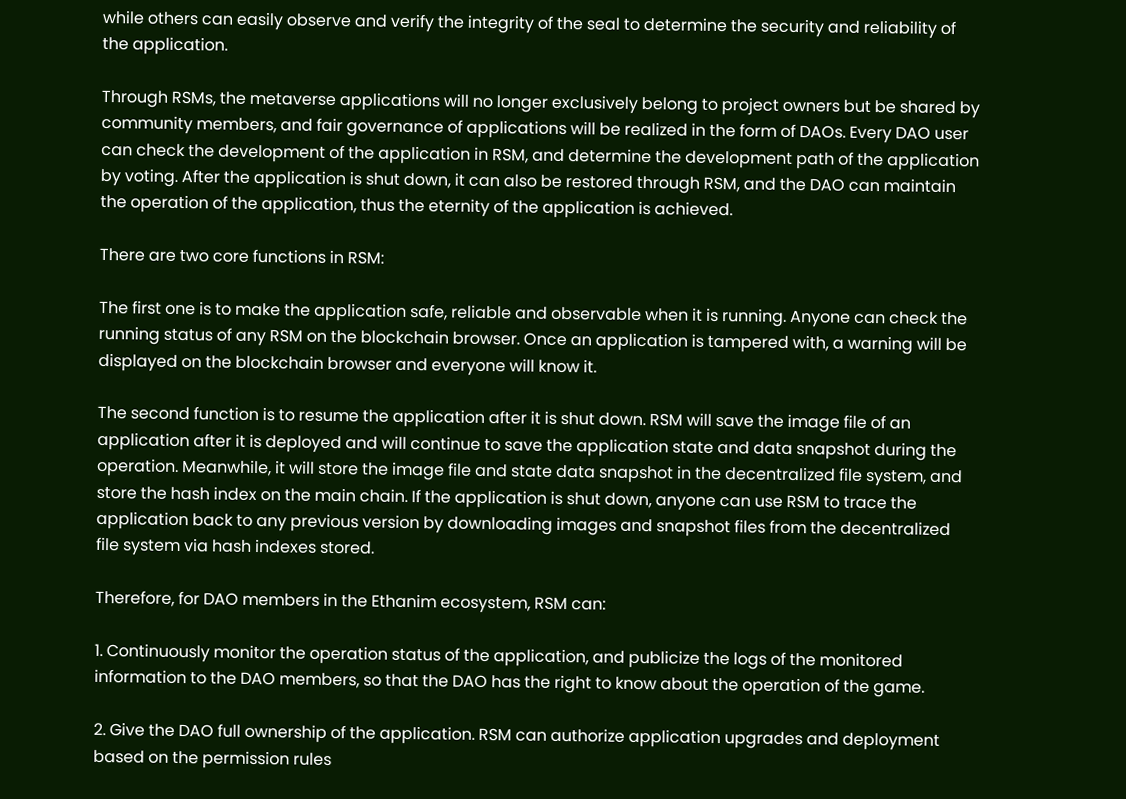while others can easily observe and verify the integrity of the seal to determine the security and reliability of the application.

Through RSMs, the metaverse applications will no longer exclusively belong to project owners but be shared by community members, and fair governance of applications will be realized in the form of DAOs. Every DAO user can check the development of the application in RSM, and determine the development path of the application by voting. After the application is shut down, it can also be restored through RSM, and the DAO can maintain the operation of the application, thus the eternity of the application is achieved.

There are two core functions in RSM:

The first one is to make the application safe, reliable and observable when it is running. Anyone can check the running status of any RSM on the blockchain browser. Once an application is tampered with, a warning will be displayed on the blockchain browser and everyone will know it.

The second function is to resume the application after it is shut down. RSM will save the image file of an application after it is deployed and will continue to save the application state and data snapshot during the operation. Meanwhile, it will store the image file and state data snapshot in the decentralized file system, and store the hash index on the main chain. If the application is shut down, anyone can use RSM to trace the application back to any previous version by downloading images and snapshot files from the decentralized file system via hash indexes stored.

Therefore, for DAO members in the Ethanim ecosystem, RSM can:

1. Continuously monitor the operation status of the application, and publicize the logs of the monitored information to the DAO members, so that the DAO has the right to know about the operation of the game.

2. Give the DAO full ownership of the application. RSM can authorize application upgrades and deployment based on the permission rules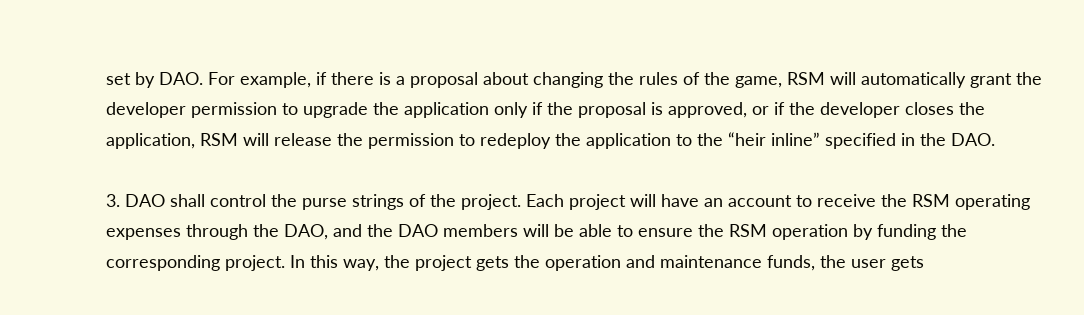set by DAO. For example, if there is a proposal about changing the rules of the game, RSM will automatically grant the developer permission to upgrade the application only if the proposal is approved, or if the developer closes the application, RSM will release the permission to redeploy the application to the “heir inline” specified in the DAO.

3. DAO shall control the purse strings of the project. Each project will have an account to receive the RSM operating expenses through the DAO, and the DAO members will be able to ensure the RSM operation by funding the corresponding project. In this way, the project gets the operation and maintenance funds, the user gets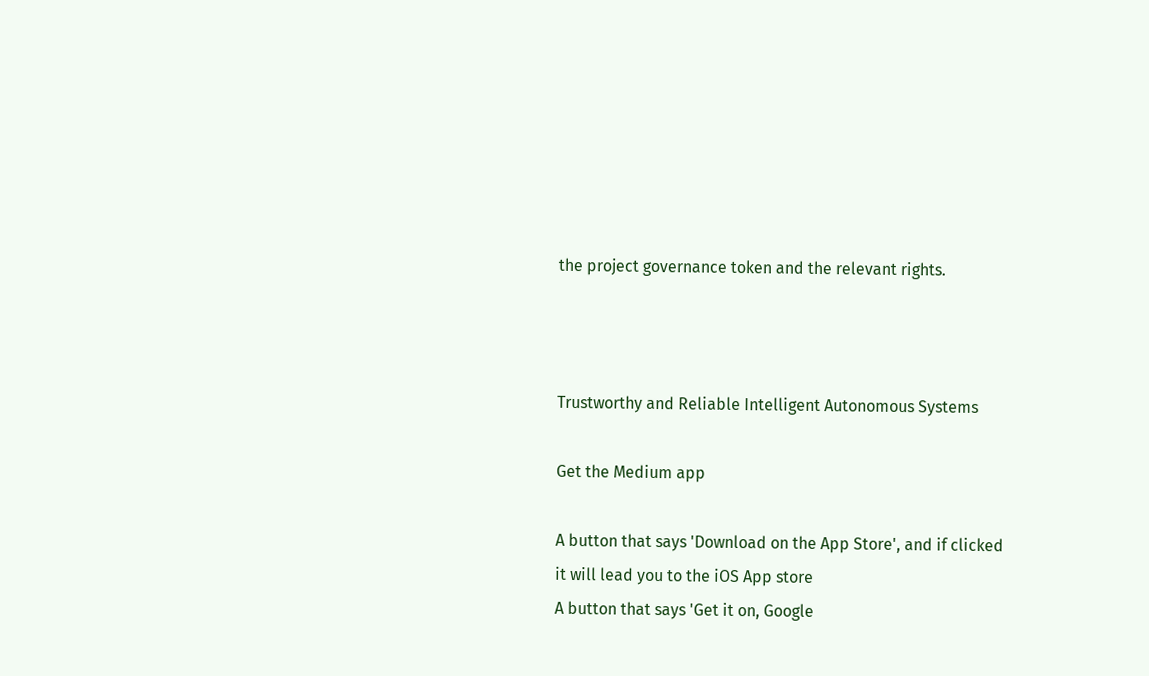the project governance token and the relevant rights.



Trustworthy and Reliable Intelligent Autonomous Systems

Get the Medium app

A button that says 'Download on the App Store', and if clicked it will lead you to the iOS App store
A button that says 'Get it on, Google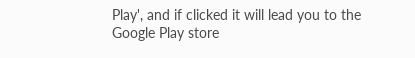Play', and if clicked it will lead you to the Google Play store